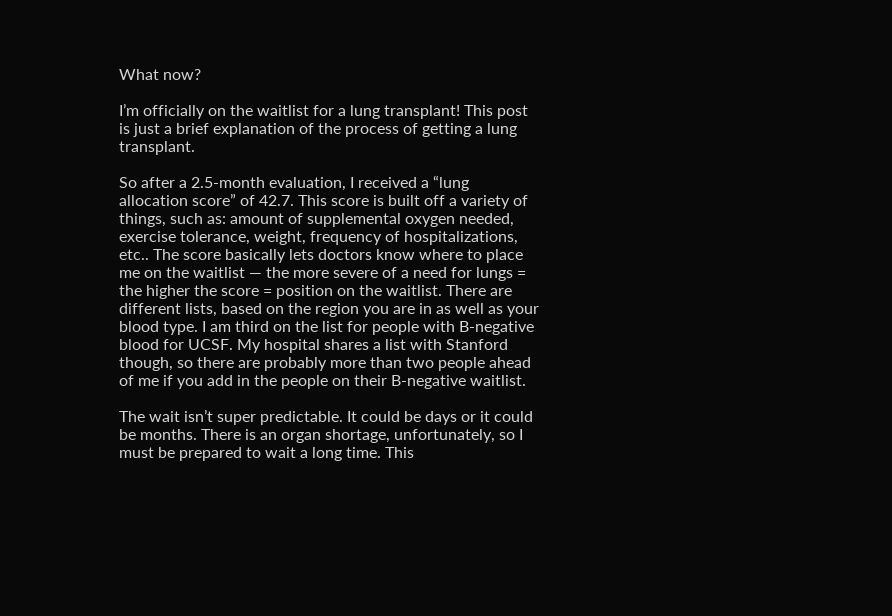What now?

I’m officially on the waitlist for a lung transplant! This post is just a brief explanation of the process of getting a lung transplant.

So after a 2.5-month evaluation, I received a “lung allocation score” of 42.7. This score is built off a variety of things, such as: amount of supplemental oxygen needed, exercise tolerance, weight, frequency of hospitalizations, etc.. The score basically lets doctors know where to place me on the waitlist — the more severe of a need for lungs = the higher the score = position on the waitlist. There are different lists, based on the region you are in as well as your blood type. I am third on the list for people with B-negative blood for UCSF. My hospital shares a list with Stanford though, so there are probably more than two people ahead of me if you add in the people on their B-negative waitlist.

The wait isn’t super predictable. It could be days or it could be months. There is an organ shortage, unfortunately, so I must be prepared to wait a long time. This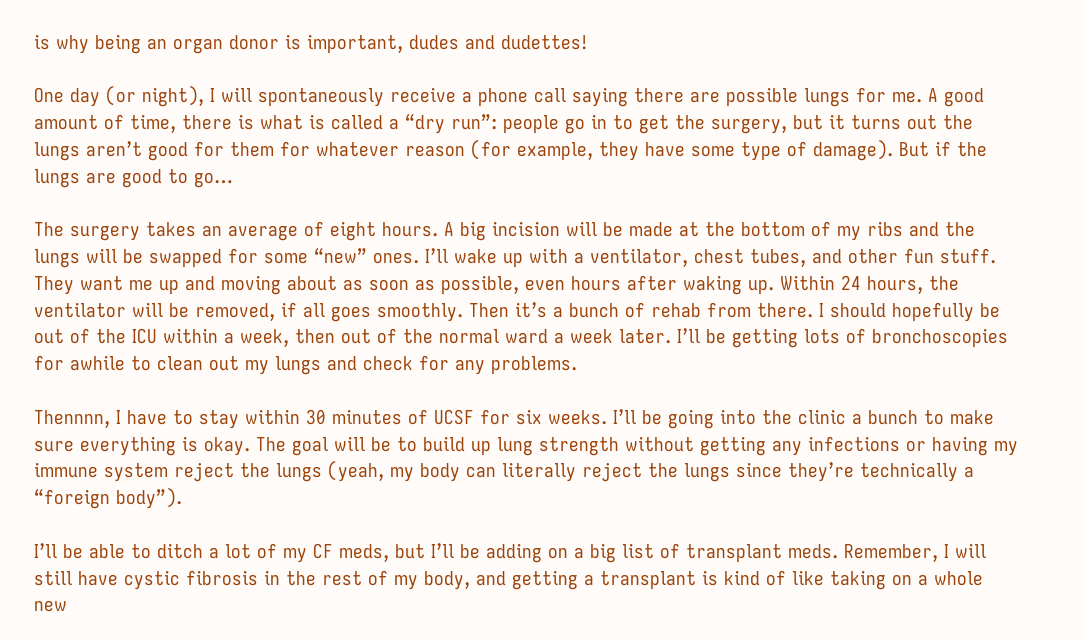is why being an organ donor is important, dudes and dudettes!

One day (or night), I will spontaneously receive a phone call saying there are possible lungs for me. A good amount of time, there is what is called a “dry run”: people go in to get the surgery, but it turns out the lungs aren’t good for them for whatever reason (for example, they have some type of damage). But if the lungs are good to go…

The surgery takes an average of eight hours. A big incision will be made at the bottom of my ribs and the lungs will be swapped for some “new” ones. I’ll wake up with a ventilator, chest tubes, and other fun stuff. They want me up and moving about as soon as possible, even hours after waking up. Within 24 hours, the ventilator will be removed, if all goes smoothly. Then it’s a bunch of rehab from there. I should hopefully be out of the ICU within a week, then out of the normal ward a week later. I’ll be getting lots of bronchoscopies for awhile to clean out my lungs and check for any problems.

Thennnn, I have to stay within 30 minutes of UCSF for six weeks. I’ll be going into the clinic a bunch to make sure everything is okay. The goal will be to build up lung strength without getting any infections or having my immune system reject the lungs (yeah, my body can literally reject the lungs since they’re technically a “foreign body”).

I’ll be able to ditch a lot of my CF meds, but I’ll be adding on a big list of transplant meds. Remember, I will still have cystic fibrosis in the rest of my body, and getting a transplant is kind of like taking on a whole new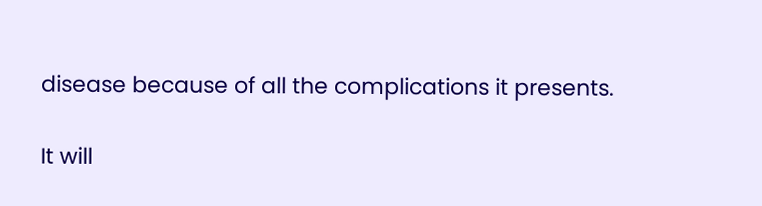disease because of all the complications it presents.

It will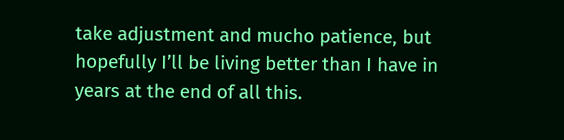take adjustment and mucho patience, but hopefully I’ll be living better than I have in years at the end of all this.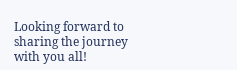Looking forward to sharing the journey with you all!